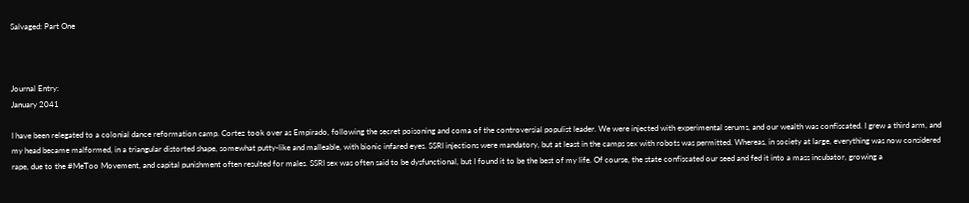Salvaged: Part One



Journal Entry:
January 2041

I have been relegated to a colonial dance reformation camp. Cortez took over as Empirado, following the secret poisoning and coma of the controversial populist leader. We were injected with experimental serums, and our wealth was confiscated. I grew a third arm, and my head became malformed, in a triangular distorted shape, somewhat putty-like and malleable, with bionic infared eyes. SSRI injections were mandatory, but at least in the camps sex with robots was permitted. Whereas, in society at large, everything was now considered rape, due to the #MeToo Movement, and capital punishment often resulted for males. SSRI sex was often said to be dysfunctional, but I found it to be the best of my life. Of course, the state confiscated our seed and fed it into a mass incubator, growing a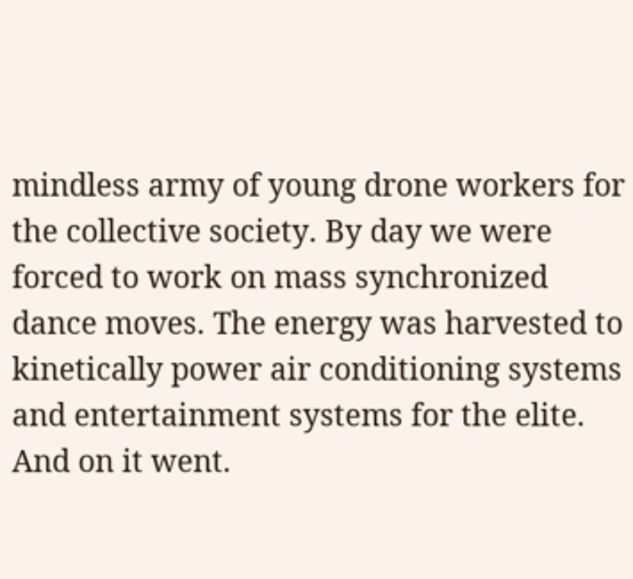mindless army of young drone workers for the collective society. By day we were forced to work on mass synchronized dance moves. The energy was harvested to kinetically power air conditioning systems and entertainment systems for the elite. And on it went.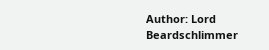Author: Lord Beardschlimmer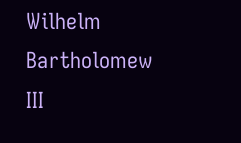Wilhelm Bartholomew III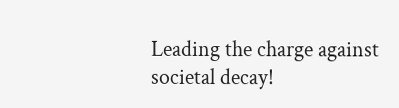Leading the charge against societal decay!